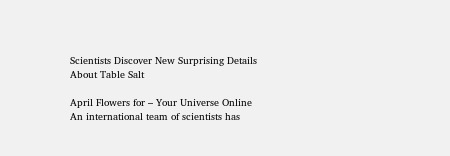Scientists Discover New Surprising Details About Table Salt

April Flowers for – Your Universe Online
An international team of scientists has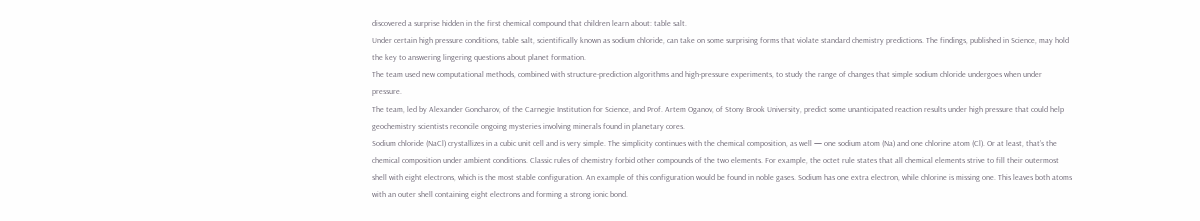discovered a surprise hidden in the first chemical compound that children learn about: table salt.
Under certain high pressure conditions, table salt, scientifically known as sodium chloride, can take on some surprising forms that violate standard chemistry predictions. The findings, published in Science, may hold the key to answering lingering questions about planet formation.
The team used new computational methods, combined with structure-prediction algorithms and high-pressure experiments, to study the range of changes that simple sodium chloride undergoes when under pressure.
The team, led by Alexander Goncharov, of the Carnegie Institution for Science, and Prof. Artem Oganov, of Stony Brook University, predict some unanticipated reaction results under high pressure that could help geochemistry scientists reconcile ongoing mysteries involving minerals found in planetary cores.
Sodium chloride (NaCl) crystallizes in a cubic unit cell and is very simple. The simplicity continues with the chemical composition, as well — one sodium atom (Na) and one chlorine atom (Cl). Or at least, that’s the chemical composition under ambient conditions. Classic rules of chemistry forbid other compounds of the two elements. For example, the octet rule states that all chemical elements strive to fill their outermost shell with eight electrons, which is the most stable configuration. An example of this configuration would be found in noble gases. Sodium has one extra electron, while chlorine is missing one. This leaves both atoms with an outer shell containing eight electrons and forming a strong ionic bond.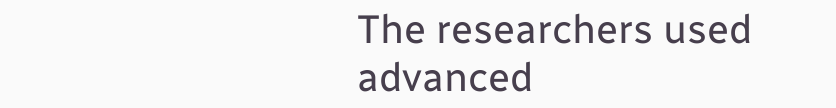The researchers used advanced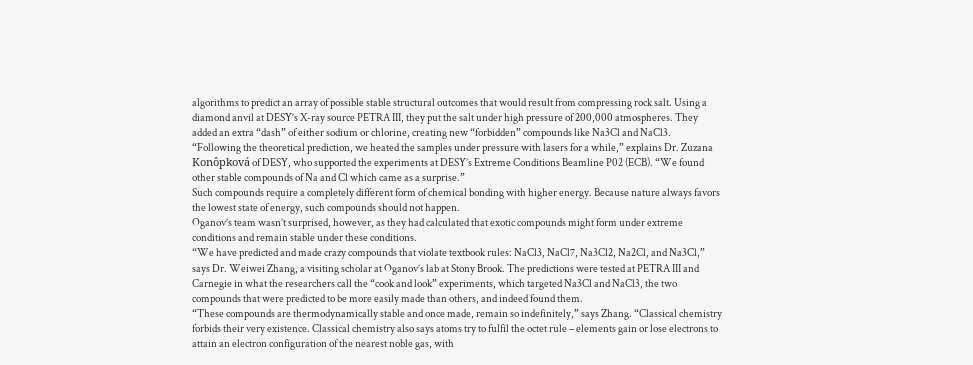algorithms to predict an array of possible stable structural outcomes that would result from compressing rock salt. Using a diamond anvil at DESY’s X-ray source PETRA III, they put the salt under high pressure of 200,000 atmospheres. They added an extra “dash” of either sodium or chlorine, creating new “forbidden” compounds like Na3Cl and NaCl3.
“Following the theoretical prediction, we heated the samples under pressure with lasers for a while,” explains Dr. Zuzana Konôpková of DESY, who supported the experiments at DESY’s Extreme Conditions Beamline P02 (ECB). “We found other stable compounds of Na and Cl which came as a surprise.”
Such compounds require a completely different form of chemical bonding with higher energy. Because nature always favors the lowest state of energy, such compounds should not happen.
Oganov’s team wasn’t surprised, however, as they had calculated that exotic compounds might form under extreme conditions and remain stable under these conditions.
“We have predicted and made crazy compounds that violate textbook rules: NaCl3, NaCl7, Na3Cl2, Na2Cl, and Na3Cl,” says Dr. Weiwei Zhang, a visiting scholar at Oganov’s lab at Stony Brook. The predictions were tested at PETRA III and Carnegie in what the researchers call the “cook and look” experiments, which targeted Na3Cl and NaCl3, the two compounds that were predicted to be more easily made than others, and indeed found them.
“These compounds are thermodynamically stable and once made, remain so indefinitely,” says Zhang. “Classical chemistry forbids their very existence. Classical chemistry also says atoms try to fulfil the octet rule – elements gain or lose electrons to attain an electron configuration of the nearest noble gas, with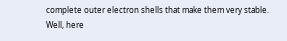complete outer electron shells that make them very stable. Well, here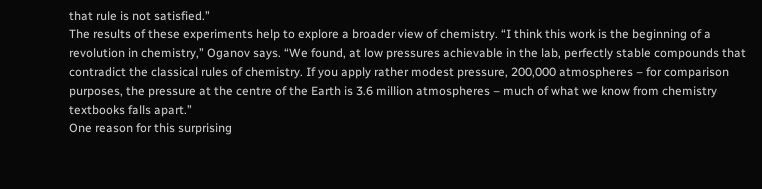that rule is not satisfied.”
The results of these experiments help to explore a broader view of chemistry. “I think this work is the beginning of a revolution in chemistry,” Oganov says. “We found, at low pressures achievable in the lab, perfectly stable compounds that contradict the classical rules of chemistry. If you apply rather modest pressure, 200,000 atmospheres – for comparison purposes, the pressure at the centre of the Earth is 3.6 million atmospheres – much of what we know from chemistry textbooks falls apart.”
One reason for this surprising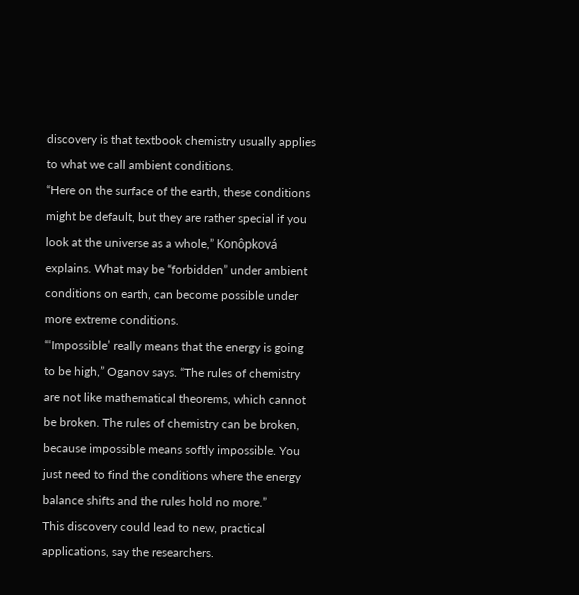discovery is that textbook chemistry usually applies to what we call ambient conditions.
“Here on the surface of the earth, these conditions might be default, but they are rather special if you look at the universe as a whole,” Konôpková explains. What may be “forbidden” under ambient conditions on earth, can become possible under more extreme conditions.
“‘Impossible’ really means that the energy is going to be high,” Oganov says. “The rules of chemistry are not like mathematical theorems, which cannot be broken. The rules of chemistry can be broken, because impossible means softly impossible. You just need to find the conditions where the energy balance shifts and the rules hold no more.”
This discovery could lead to new, practical applications, say the researchers.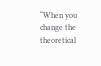“When you change the theoretical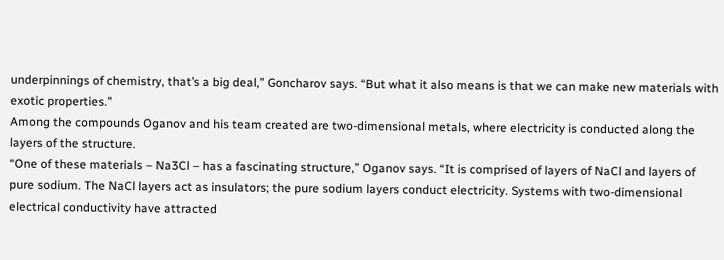underpinnings of chemistry, that’s a big deal,” Goncharov says. “But what it also means is that we can make new materials with exotic properties.”
Among the compounds Oganov and his team created are two-dimensional metals, where electricity is conducted along the layers of the structure.
“One of these materials – Na3Cl – has a fascinating structure,” Oganov says. “It is comprised of layers of NaCl and layers of pure sodium. The NaCl layers act as insulators; the pure sodium layers conduct electricity. Systems with two-dimensional electrical conductivity have attracted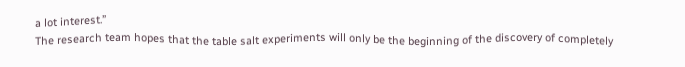a lot interest.”
The research team hopes that the table salt experiments will only be the beginning of the discovery of completely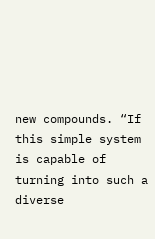new compounds. “If this simple system is capable of turning into such a diverse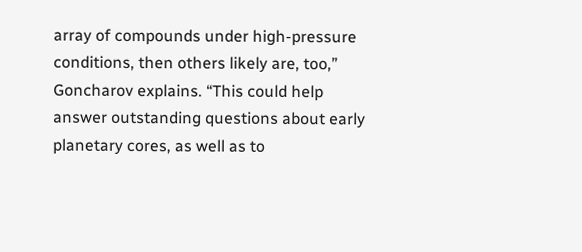array of compounds under high-pressure conditions, then others likely are, too,” Goncharov explains. “This could help answer outstanding questions about early planetary cores, as well as to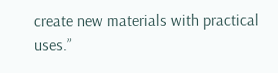create new materials with practical uses.”